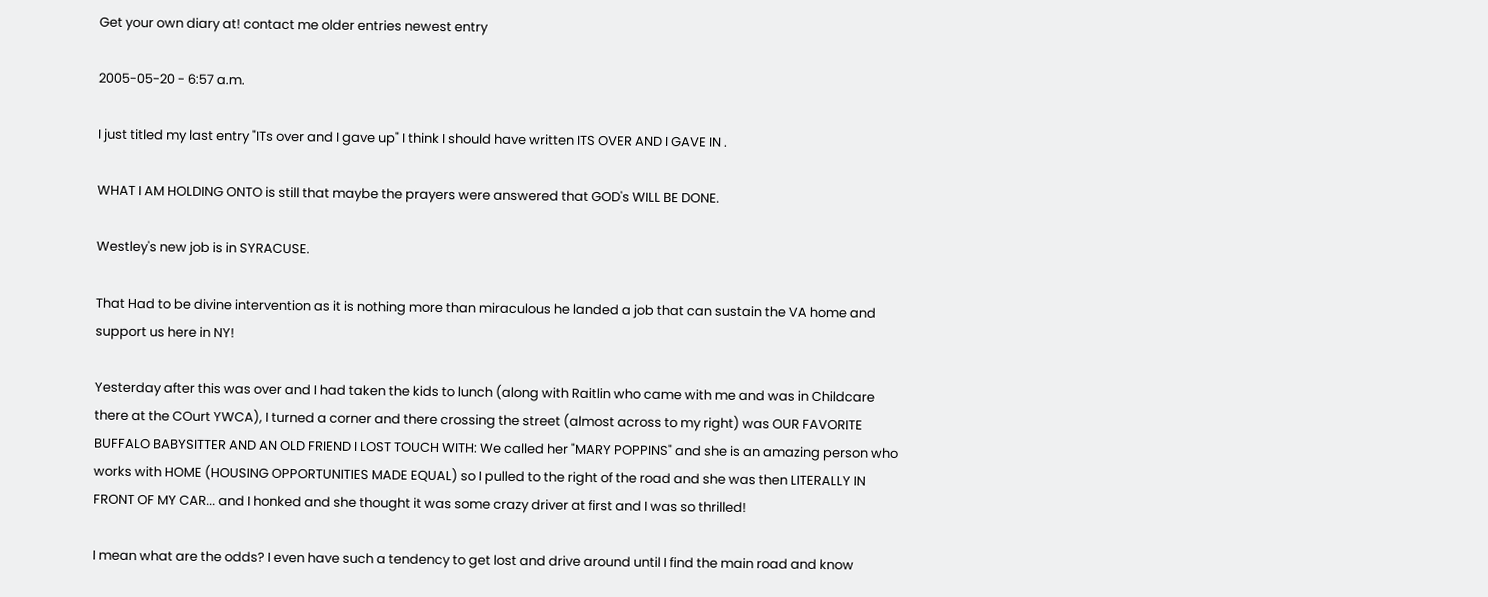Get your own diary at! contact me older entries newest entry

2005-05-20 - 6:57 a.m.

I just titled my last entry "ITs over and I gave up" I think I should have written ITS OVER AND I GAVE IN .

WHAT I AM HOLDING ONTO is still that maybe the prayers were answered that GOD's WILL BE DONE.

Westley's new job is in SYRACUSE.

That Had to be divine intervention as it is nothing more than miraculous he landed a job that can sustain the VA home and support us here in NY!

Yesterday after this was over and I had taken the kids to lunch (along with Raitlin who came with me and was in Childcare there at the COurt YWCA), I turned a corner and there crossing the street (almost across to my right) was OUR FAVORITE BUFFALO BABYSITTER AND AN OLD FRIEND I LOST TOUCH WITH: We called her "MARY POPPINS" and she is an amazing person who works with HOME (HOUSING OPPORTUNITIES MADE EQUAL) so I pulled to the right of the road and she was then LITERALLY IN FRONT OF MY CAR... and I honked and she thought it was some crazy driver at first and I was so thrilled!

I mean what are the odds? I even have such a tendency to get lost and drive around until I find the main road and know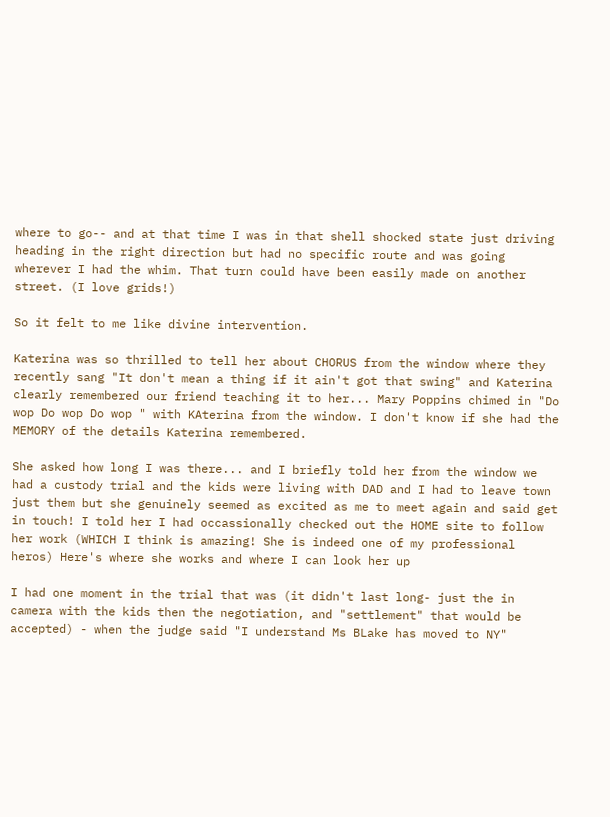where to go-- and at that time I was in that shell shocked state just driving heading in the right direction but had no specific route and was going wherever I had the whim. That turn could have been easily made on another street. (I love grids!)

So it felt to me like divine intervention.

Katerina was so thrilled to tell her about CHORUS from the window where they recently sang "It don't mean a thing if it ain't got that swing" and Katerina clearly remembered our friend teaching it to her... Mary Poppins chimed in "Do wop Do wop Do wop " with KAterina from the window. I don't know if she had the MEMORY of the details Katerina remembered.

She asked how long I was there... and I briefly told her from the window we had a custody trial and the kids were living with DAD and I had to leave town just them but she genuinely seemed as excited as me to meet again and said get in touch! I told her I had occassionally checked out the HOME site to follow her work (WHICH I think is amazing! She is indeed one of my professional heros) Here's where she works and where I can look her up

I had one moment in the trial that was (it didn't last long- just the in camera with the kids then the negotiation, and "settlement" that would be accepted) - when the judge said "I understand Ms BLake has moved to NY"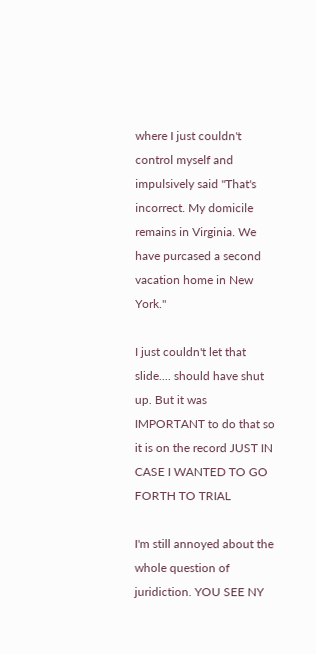where I just couldn't control myself and impulsively said "That's incorrect. My domicile remains in Virginia. We have purcased a second vacation home in New York."

I just couldn't let that slide.... should have shut up. But it was IMPORTANT to do that so it is on the record JUST IN CASE I WANTED TO GO FORTH TO TRIAL

I'm still annoyed about the whole question of juridiction. YOU SEE NY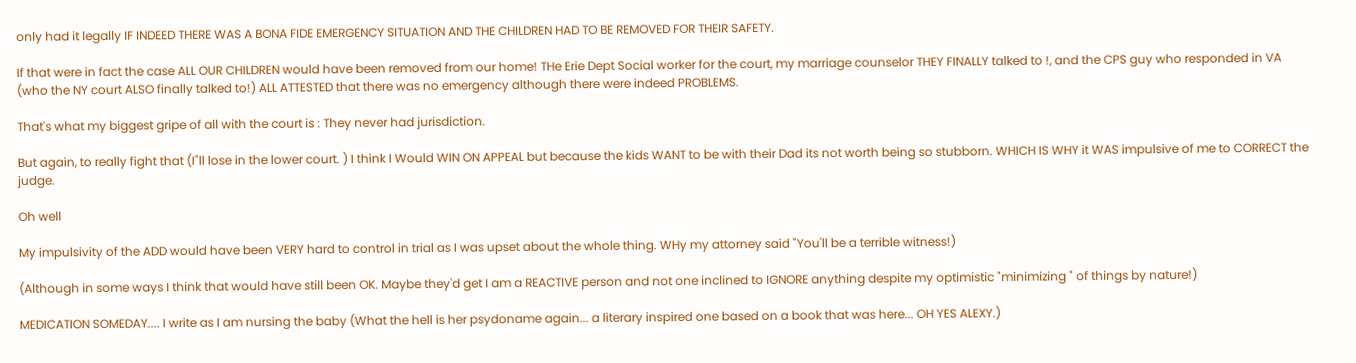only had it legally IF INDEED THERE WAS A BONA FIDE EMERGENCY SITUATION AND THE CHILDREN HAD TO BE REMOVED FOR THEIR SAFETY.

If that were in fact the case ALL OUR CHILDREN would have been removed from our home! THe Erie Dept Social worker for the court, my marriage counselor THEY FINALLY talked to !, and the CPS guy who responded in VA (who the NY court ALSO finally talked to!) ALL ATTESTED that there was no emergency although there were indeed PROBLEMS.

That's what my biggest gripe of all with the court is : They never had jurisdiction.

But again, to really fight that (I"ll lose in the lower court. ) I think I Would WIN ON APPEAL but because the kids WANT to be with their Dad its not worth being so stubborn. WHICH IS WHY it WAS impulsive of me to CORRECT the judge.

Oh well

My impulsivity of the ADD would have been VERY hard to control in trial as I was upset about the whole thing. WHy my attorney said "You'll be a terrible witness!)

(Although in some ways I think that would have still been OK. Maybe they'd get I am a REACTIVE person and not one inclined to IGNORE anything despite my optimistic "minimizing " of things by nature!)

MEDICATION SOMEDAY.... I write as I am nursing the baby (What the hell is her psydoname again... a literary inspired one based on a book that was here... OH YES ALEXY.)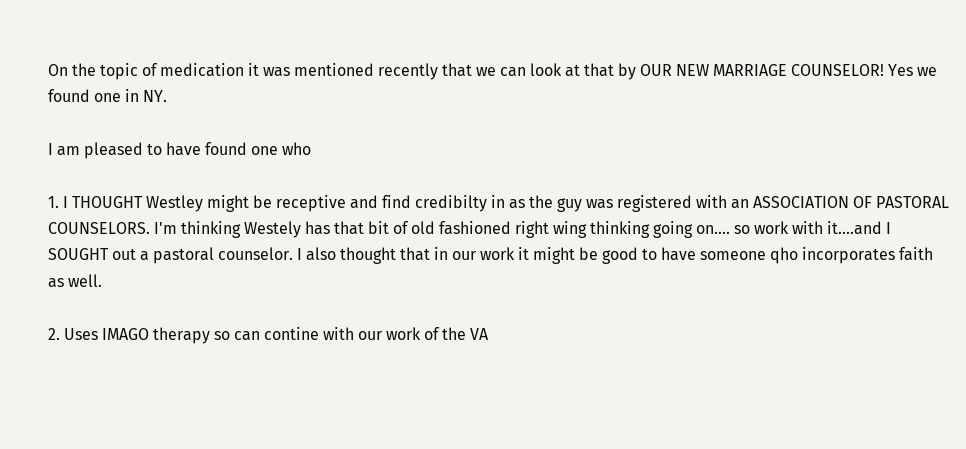On the topic of medication it was mentioned recently that we can look at that by OUR NEW MARRIAGE COUNSELOR! Yes we found one in NY.

I am pleased to have found one who

1. I THOUGHT Westley might be receptive and find credibilty in as the guy was registered with an ASSOCIATION OF PASTORAL COUNSELORS. I'm thinking Westely has that bit of old fashioned right wing thinking going on.... so work with it....and I SOUGHT out a pastoral counselor. I also thought that in our work it might be good to have someone qho incorporates faith as well.

2. Uses IMAGO therapy so can contine with our work of the VA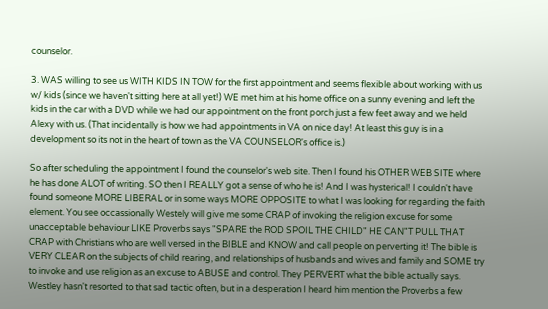counselor.

3. WAS willing to see us WITH KIDS IN TOW for the first appointment and seems flexible about working with us w/ kids (since we haven't sitting here at all yet!) WE met him at his home office on a sunny evening and left the kids in the car with a DVD while we had our appointment on the front porch just a few feet away and we held Alexy with us. (That incidentally is how we had appointments in VA on nice day! At least this guy is in a development so its not in the heart of town as the VA COUNSELOR's office is.)

So after scheduling the appointment I found the counselor's web site. Then I found his OTHER WEB SITE where he has done ALOT of writing. SO then I REALLY got a sense of who he is! And I was hysterical! I couldn't have found someone MORE LIBERAL or in some ways MORE OPPOSITE to what I was looking for regarding the faith element. You see occassionally Westely will give me some CRAP of invoking the religion excuse for some unacceptable behaviour LIKE Proverbs says "SPARE the ROD SPOIL THE CHILD" HE CAN"T PULL THAT CRAP with Christians who are well versed in the BIBLE and KNOW and call people on perverting it! The bible is VERY CLEAR on the subjects of child rearing, and relationships of husbands and wives and family and SOME try to invoke and use religion as an excuse to ABUSE and control. They PERVERT what the bible actually says. Westley hasn't resorted to that sad tactic often, but in a desperation I heard him mention the Proverbs a few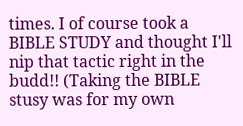times. I of course took a BIBLE STUDY and thought I'll nip that tactic right in the budd!! (Taking the BIBLE stusy was for my own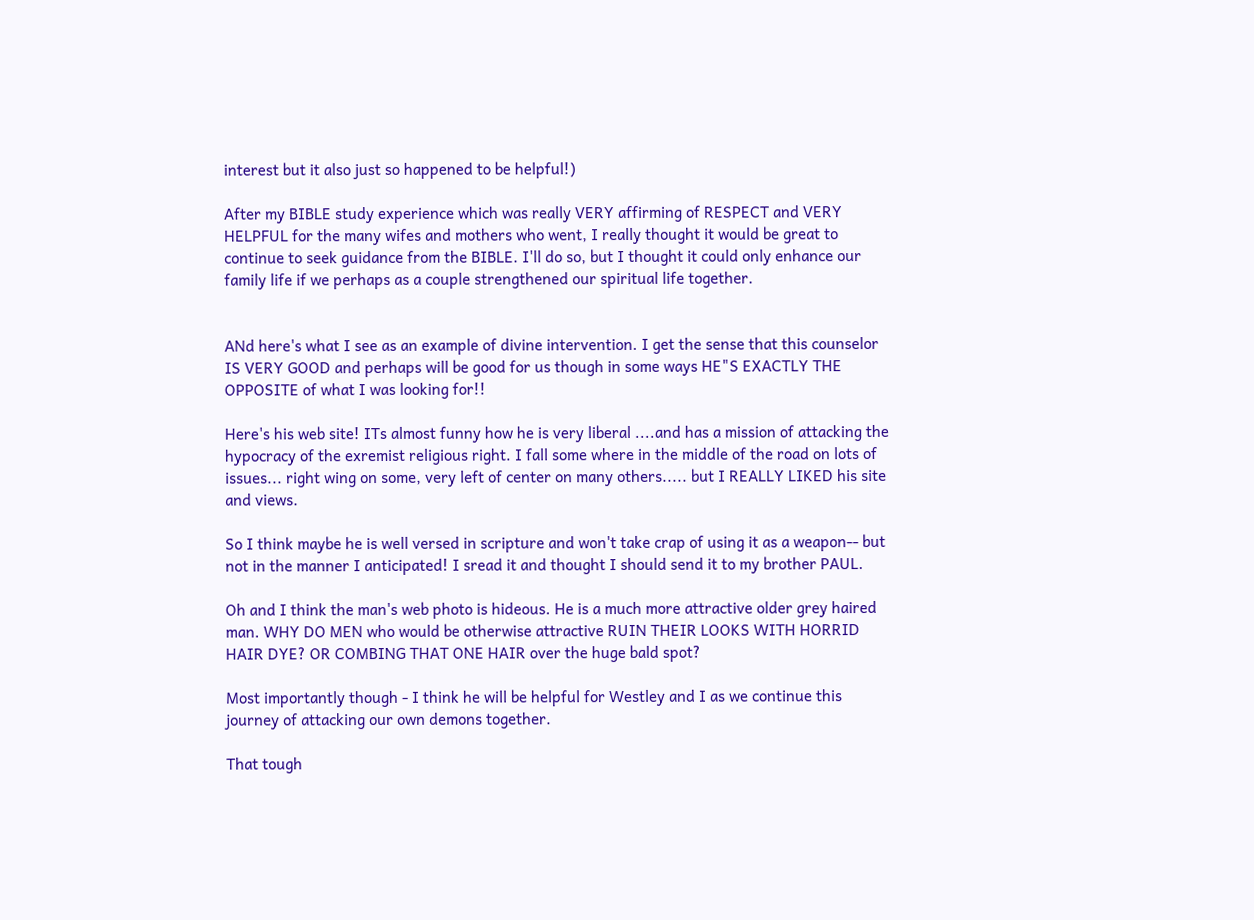interest but it also just so happened to be helpful!)

After my BIBLE study experience which was really VERY affirming of RESPECT and VERY HELPFUL for the many wifes and mothers who went, I really thought it would be great to continue to seek guidance from the BIBLE. I'll do so, but I thought it could only enhance our family life if we perhaps as a couple strengthened our spiritual life together.


ANd here's what I see as an example of divine intervention. I get the sense that this counselor IS VERY GOOD and perhaps will be good for us though in some ways HE"S EXACTLY THE OPPOSITE of what I was looking for!!

Here's his web site! ITs almost funny how he is very liberal ....and has a mission of attacking the hypocracy of the exremist religious right. I fall some where in the middle of the road on lots of issues... right wing on some, very left of center on many others..... but I REALLY LIKED his site and views.

So I think maybe he is well versed in scripture and won't take crap of using it as a weapon-- but not in the manner I anticipated! I sread it and thought I should send it to my brother PAUL.

Oh and I think the man's web photo is hideous. He is a much more attractive older grey haired man. WHY DO MEN who would be otherwise attractive RUIN THEIR LOOKS WITH HORRID HAIR DYE? OR COMBING THAT ONE HAIR over the huge bald spot?

Most importantly though - I think he will be helpful for Westley and I as we continue this journey of attacking our own demons together.

That tough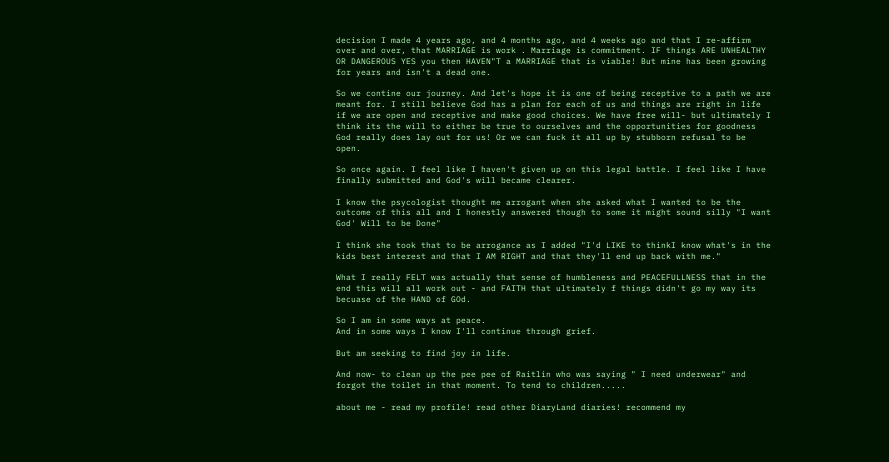decision I made 4 years ago, and 4 months ago, and 4 weeks ago and that I re-affirm over and over, that MARRIAGE is work . Marriage is commitment. IF things ARE UNHEALTHY OR DANGEROUS YES you then HAVEN"T a MARRIAGE that is viable! But mine has been growing for years and isn't a dead one.

So we contine our journey. And let's hope it is one of being receptive to a path we are meant for. I still believe God has a plan for each of us and things are right in life if we are open and receptive and make good choices. We have free will- but ultimately I think its the will to either be true to ourselves and the opportunities for goodness God really does lay out for us! Or we can fuck it all up by stubborn refusal to be open.

So once again. I feel like I haven't given up on this legal battle. I feel like I have finally submitted and God's will became clearer.

I know the psycologist thought me arrogant when she asked what I wanted to be the outcome of this all and I honestly answered though to some it might sound silly "I want God' Will to be Done"

I think she took that to be arrogance as I added "I'd LIKE to thinkI know what's in the kids best interest and that I AM RIGHT and that they'll end up back with me."

What I really FELT was actually that sense of humbleness and PEACEFULLNESS that in the end this will all work out - and FAITH that ultimately f things didn't go my way its becuase of the HAND of GOd.

So I am in some ways at peace.
And in some ways I know I'll continue through grief.

But am seeking to find joy in life.

And now- to clean up the pee pee of Raitlin who was saying " I need underwear" and forgot the toilet in that moment. To tend to children.....

about me - read my profile! read other DiaryLand diaries! recommend my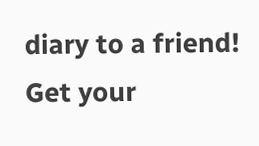diary to a friend! Get your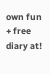own fun + free diary at!